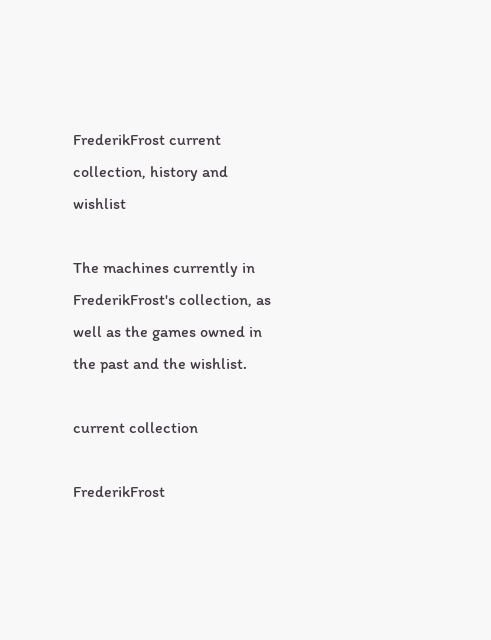FrederikFrost current collection, history and wishlist

The machines currently in FrederikFrost's collection, as well as the games owned in the past and the wishlist.

current collection

FrederikFrost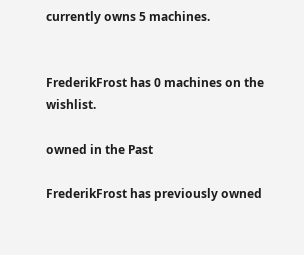currently owns 5 machines.


FrederikFrost has 0 machines on the wishlist.

owned in the Past

FrederikFrost has previously owned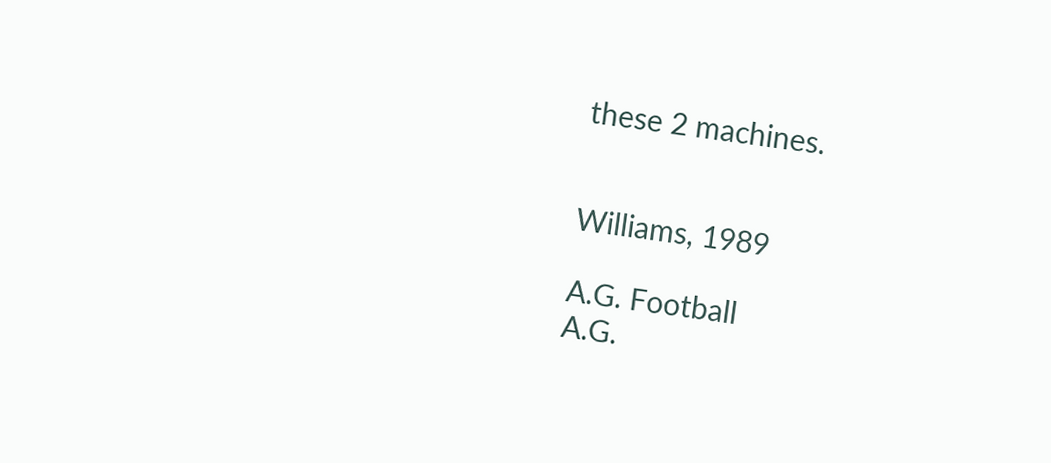these 2 machines.


Williams, 1989

A.G. Football
A.G.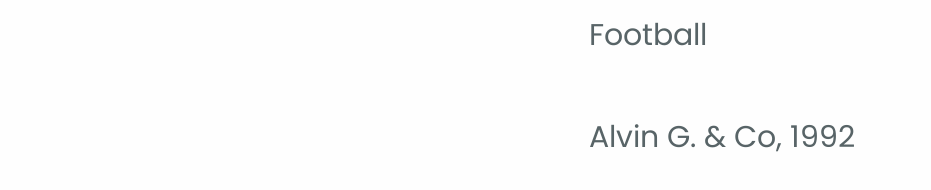Football

Alvin G. & Co, 1992